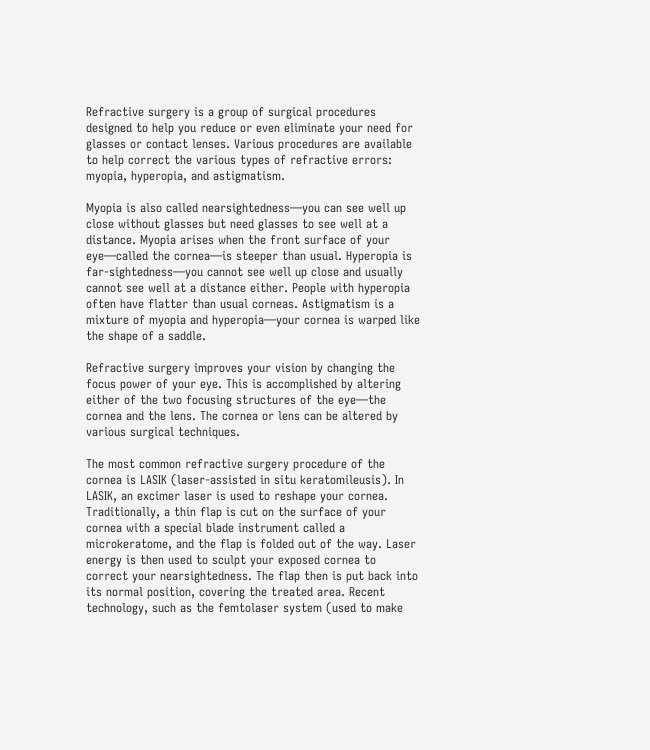Refractive surgery is a group of surgical procedures designed to help you reduce or even eliminate your need for glasses or contact lenses. Various procedures are available to help correct the various types of refractive errors: myopia, hyperopia, and astigmatism.

Myopia is also called nearsightedness—you can see well up close without glasses but need glasses to see well at a distance. Myopia arises when the front surface of your eye—called the cornea—is steeper than usual. Hyperopia is far-sightedness—you cannot see well up close and usually cannot see well at a distance either. People with hyperopia often have flatter than usual corneas. Astigmatism is a mixture of myopia and hyperopia—your cornea is warped like the shape of a saddle.

Refractive surgery improves your vision by changing the focus power of your eye. This is accomplished by altering either of the two focusing structures of the eye—the cornea and the lens. The cornea or lens can be altered by various surgical techniques.

The most common refractive surgery procedure of the cornea is LASIK (laser-assisted in situ keratomileusis). In LASIK, an excimer laser is used to reshape your cornea. Traditionally, a thin flap is cut on the surface of your cornea with a special blade instrument called a microkeratome, and the flap is folded out of the way. Laser energy is then used to sculpt your exposed cornea to correct your nearsightedness. The flap then is put back into its normal position, covering the treated area. Recent technology, such as the femtolaser system (used to make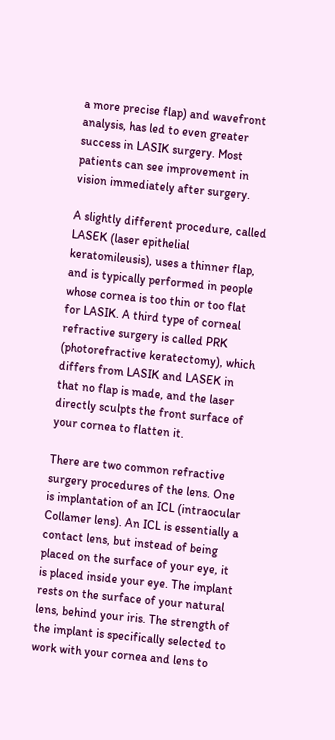a more precise flap) and wavefront analysis, has led to even greater success in LASIK surgery. Most patients can see improvement in vision immediately after surgery.

A slightly different procedure, called LASEK (laser epithelial keratomileusis), uses a thinner flap, and is typically performed in people whose cornea is too thin or too flat for LASIK. A third type of corneal refractive surgery is called PRK (photorefractive keratectomy), which differs from LASIK and LASEK in that no flap is made, and the laser directly sculpts the front surface of your cornea to flatten it.

There are two common refractive surgery procedures of the lens. One is implantation of an ICL (intraocular Collamer lens). An ICL is essentially a contact lens, but instead of being placed on the surface of your eye, it is placed inside your eye. The implant rests on the surface of your natural lens, behind your iris. The strength of the implant is specifically selected to work with your cornea and lens to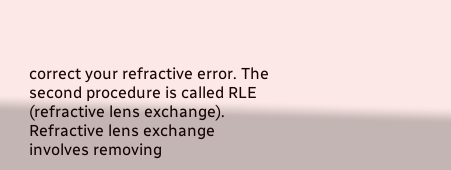correct your refractive error. The second procedure is called RLE (refractive lens exchange). Refractive lens exchange involves removing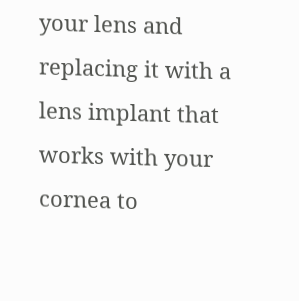your lens and replacing it with a lens implant that works with your cornea to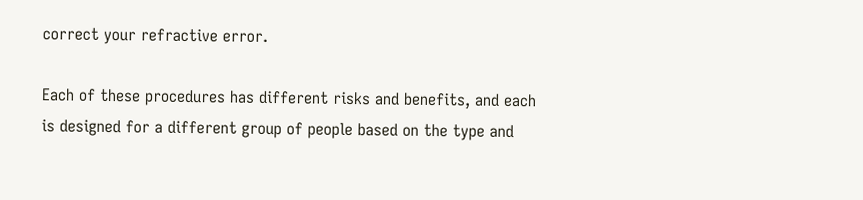correct your refractive error.

Each of these procedures has different risks and benefits, and each is designed for a different group of people based on the type and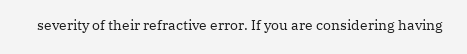severity of their refractive error. If you are considering having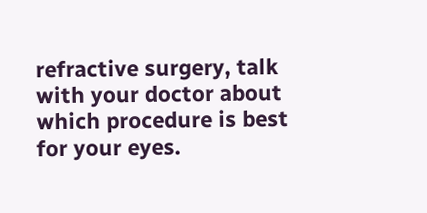refractive surgery, talk with your doctor about which procedure is best for your eyes.